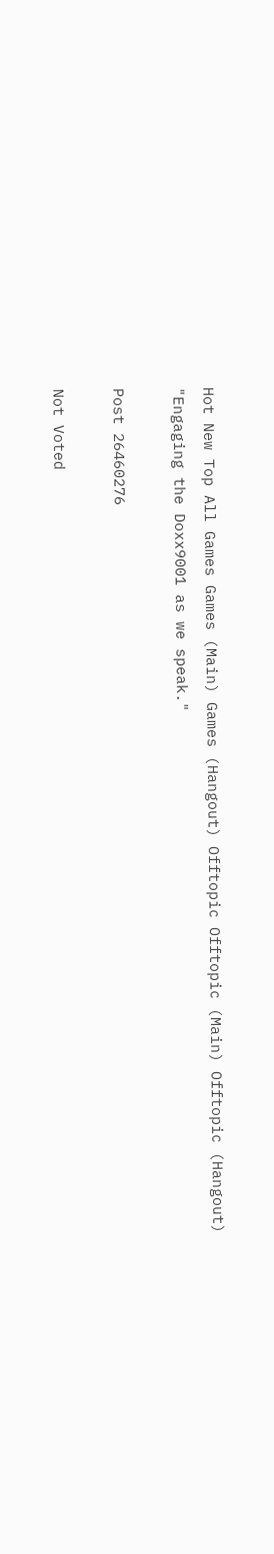Hot New Top All Games Games (Main) Games (Hangout) Offtopic Offtopic (Main) Offtopic (Hangout)
"Engaging the Doxx9001 as we speak."

Post 26460276

Not Voted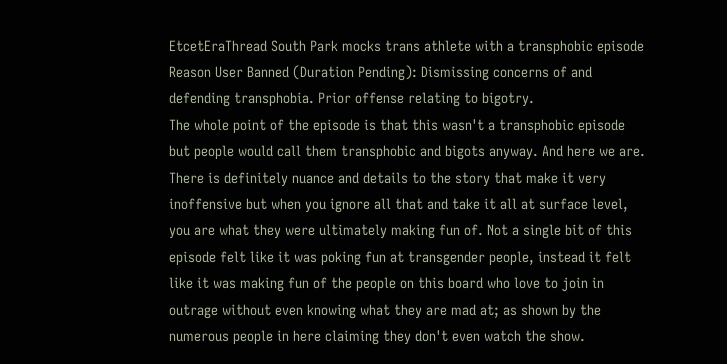EtcetEraThread South Park mocks trans athlete with a transphobic episode
Reason User Banned (Duration Pending): Dismissing concerns of and defending transphobia. Prior offense relating to bigotry.
The whole point of the episode is that this wasn't a transphobic episode but people would call them transphobic and bigots anyway. And here we are. There is definitely nuance and details to the story that make it very inoffensive but when you ignore all that and take it all at surface level, you are what they were ultimately making fun of. Not a single bit of this episode felt like it was poking fun at transgender people, instead it felt like it was making fun of the people on this board who love to join in outrage without even knowing what they are mad at; as shown by the numerous people in here claiming they don't even watch the show.